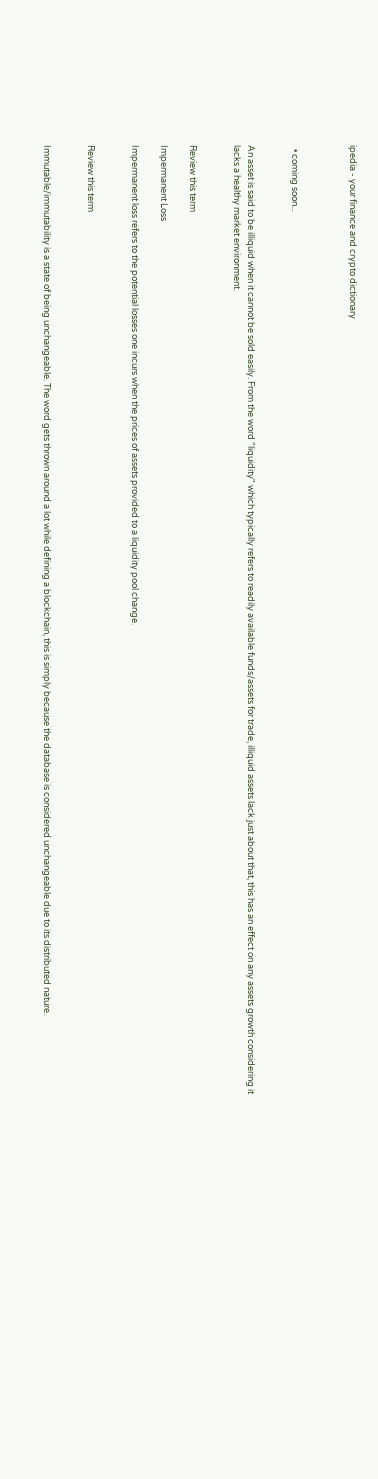ipedia - your finance and crypto dictionary



  • coming soon...


An asset is said to be illiquid when it cannot be sold easily. From the word "liquidity" which typically refers to readily available funds/assets for trade, illiquid assets lack just about that, this has an effect on any assets growth considering it lacks a healthy market environment.


Review this term

Impermanent Loss

Impermanent loss refers to the potential losses one incurs when the prices of assets provided to a liquidity pool change.


Review this term


Immutable/immutability is a state of being unchangeable. The word gets thrown around a lot while defining a blockchain, this is simply because the database is considered unchangeable due to its distributed nature.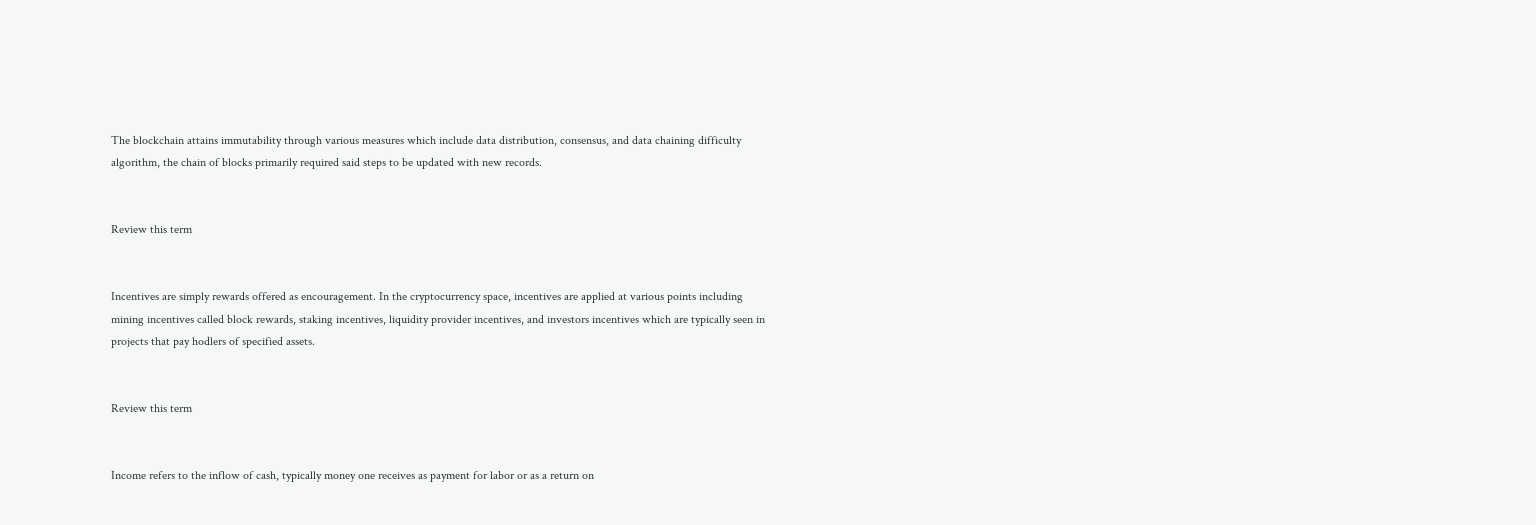The blockchain attains immutability through various measures which include data distribution, consensus, and data chaining difficulty algorithm, the chain of blocks primarily required said steps to be updated with new records.


Review this term


Incentives are simply rewards offered as encouragement. In the cryptocurrency space, incentives are applied at various points including mining incentives called block rewards, staking incentives, liquidity provider incentives, and investors incentives which are typically seen in projects that pay hodlers of specified assets.


Review this term


Income refers to the inflow of cash, typically money one receives as payment for labor or as a return on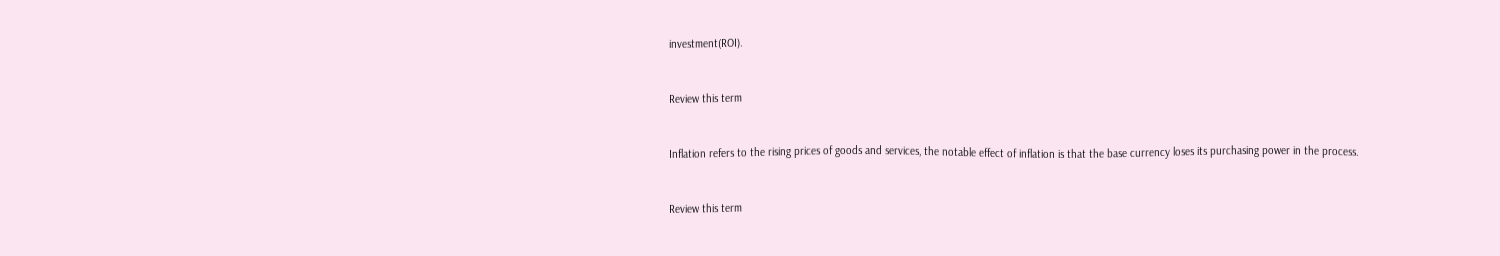investment(ROI).


Review this term


Inflation refers to the rising prices of goods and services, the notable effect of inflation is that the base currency loses its purchasing power in the process.


Review this term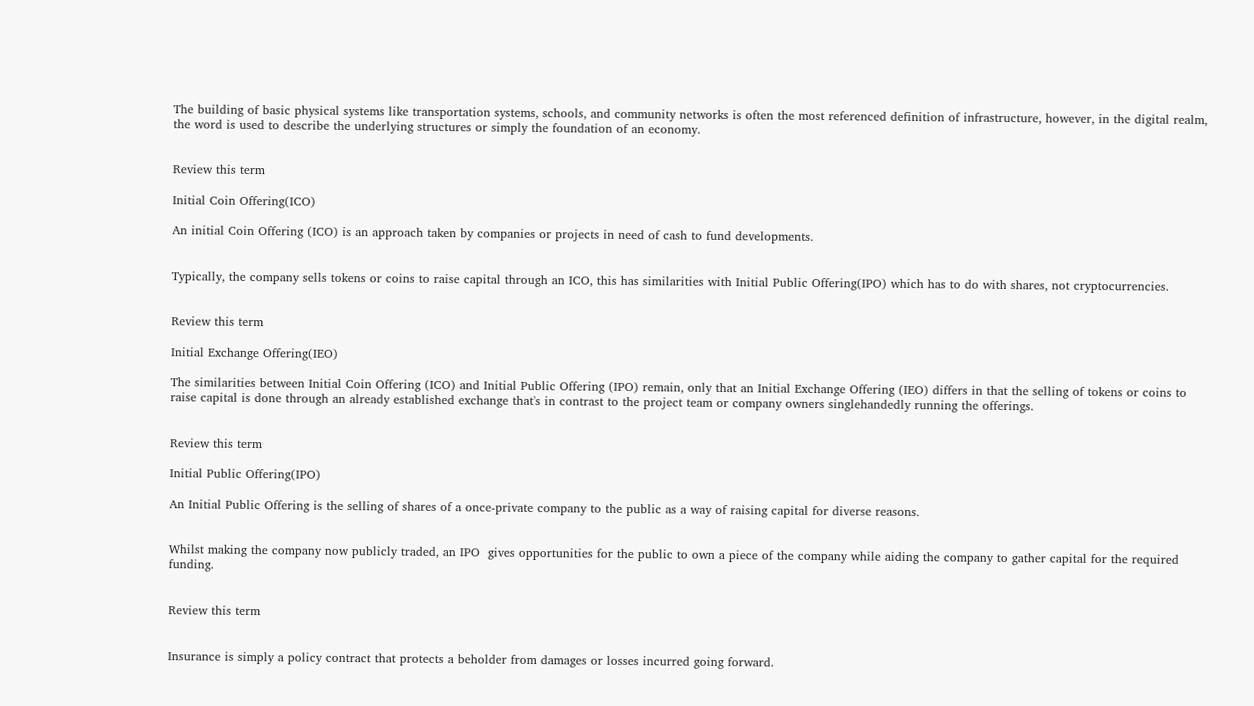The building of basic physical systems like transportation systems, schools, and community networks is often the most referenced definition of infrastructure, however, in the digital realm, the word is used to describe the underlying structures or simply the foundation of an economy.


Review this term

Initial Coin Offering(ICO)

An initial Coin Offering (ICO) is an approach taken by companies or projects in need of cash to fund developments.


Typically, the company sells tokens or coins to raise capital through an ICO, this has similarities with Initial Public Offering(IPO) which has to do with shares, not cryptocurrencies.


Review this term

Initial Exchange Offering(IEO)

The similarities between Initial Coin Offering (ICO) and Initial Public Offering (IPO) remain, only that an Initial Exchange Offering (IEO) differs in that the selling of tokens or coins to raise capital is done through an already established exchange that's in contrast to the project team or company owners singlehandedly running the offerings.


Review this term

Initial Public Offering(IPO)

An Initial Public Offering is the selling of shares of a once-private company to the public as a way of raising capital for diverse reasons.


Whilst making the company now publicly traded, an IPO  gives opportunities for the public to own a piece of the company while aiding the company to gather capital for the required funding.


Review this term


Insurance is simply a policy contract that protects a beholder from damages or losses incurred going forward.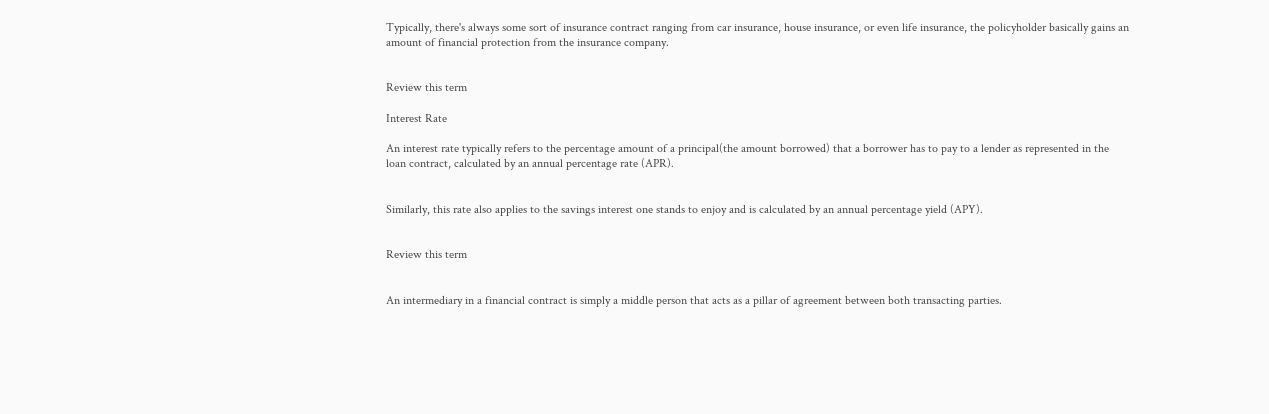Typically, there's always some sort of insurance contract ranging from car insurance, house insurance, or even life insurance, the policyholder basically gains an amount of financial protection from the insurance company.


Review this term

Interest Rate

An interest rate typically refers to the percentage amount of a principal(the amount borrowed) that a borrower has to pay to a lender as represented in the loan contract, calculated by an annual percentage rate (APR).


Similarly, this rate also applies to the savings interest one stands to enjoy and is calculated by an annual percentage yield (APY).


Review this term


An intermediary in a financial contract is simply a middle person that acts as a pillar of agreement between both transacting parties.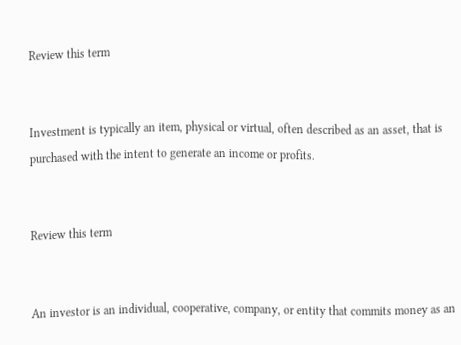Review this term


Investment is typically an item, physical or virtual, often described as an asset, that is purchased with the intent to generate an income or profits.


Review this term


An investor is an individual, cooperative, company, or entity that commits money as an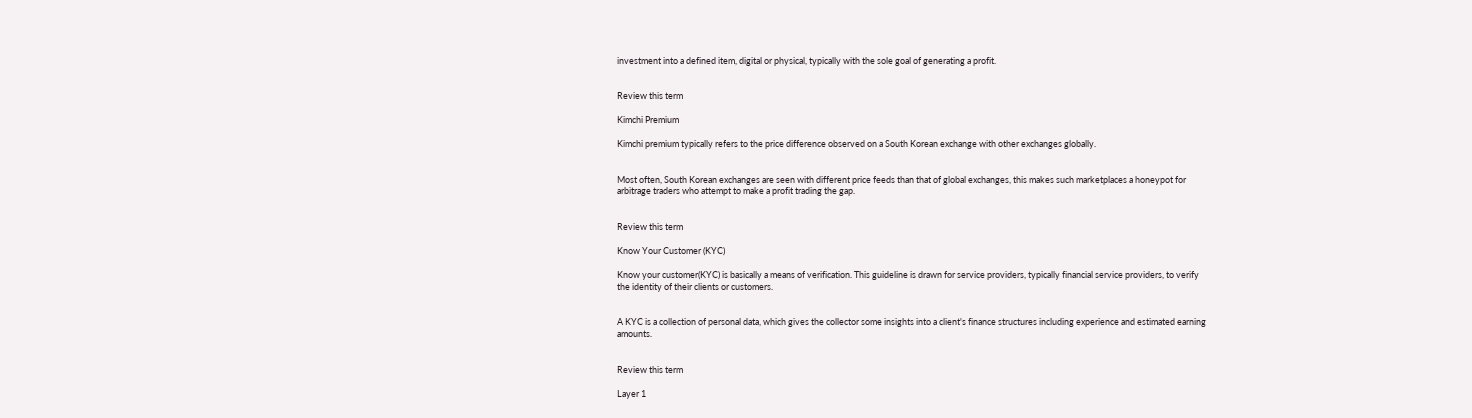investment into a defined item, digital or physical, typically with the sole goal of generating a profit.


Review this term

Kimchi Premium

Kimchi premium typically refers to the price difference observed on a South Korean exchange with other exchanges globally.


Most often, South Korean exchanges are seen with different price feeds than that of global exchanges, this makes such marketplaces a honeypot for arbitrage traders who attempt to make a profit trading the gap.


Review this term

Know Your Customer (KYC)

Know your customer(KYC) is basically a means of verification. This guideline is drawn for service providers, typically financial service providers, to verify the identity of their clients or customers.


A KYC is a collection of personal data, which gives the collector some insights into a client's finance structures including experience and estimated earning amounts.


Review this term

Layer 1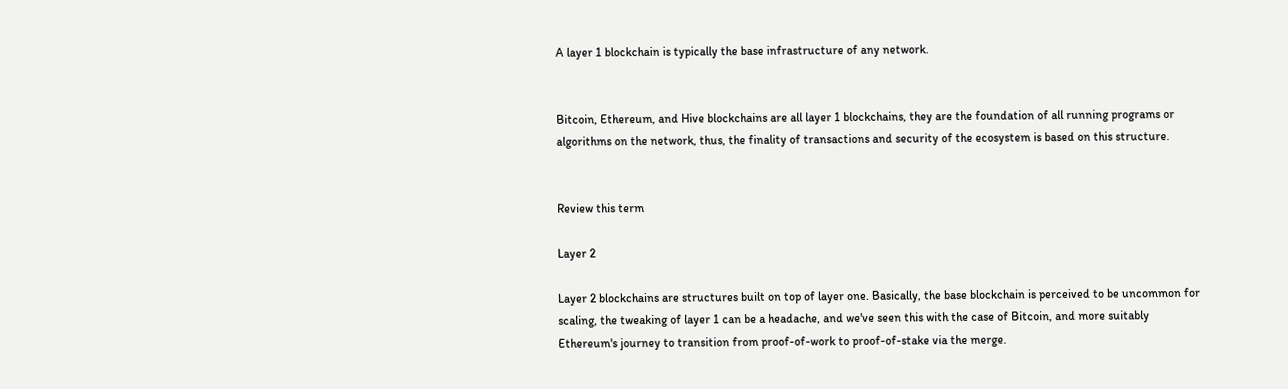A layer 1 blockchain is typically the base infrastructure of any network.


Bitcoin, Ethereum, and Hive blockchains are all layer 1 blockchains, they are the foundation of all running programs or algorithms on the network, thus, the finality of transactions and security of the ecosystem is based on this structure.


Review this term

Layer 2

Layer 2 blockchains are structures built on top of layer one. Basically, the base blockchain is perceived to be uncommon for scaling, the tweaking of layer 1 can be a headache, and we've seen this with the case of Bitcoin, and more suitably Ethereum's journey to transition from proof-of-work to proof-of-stake via the merge.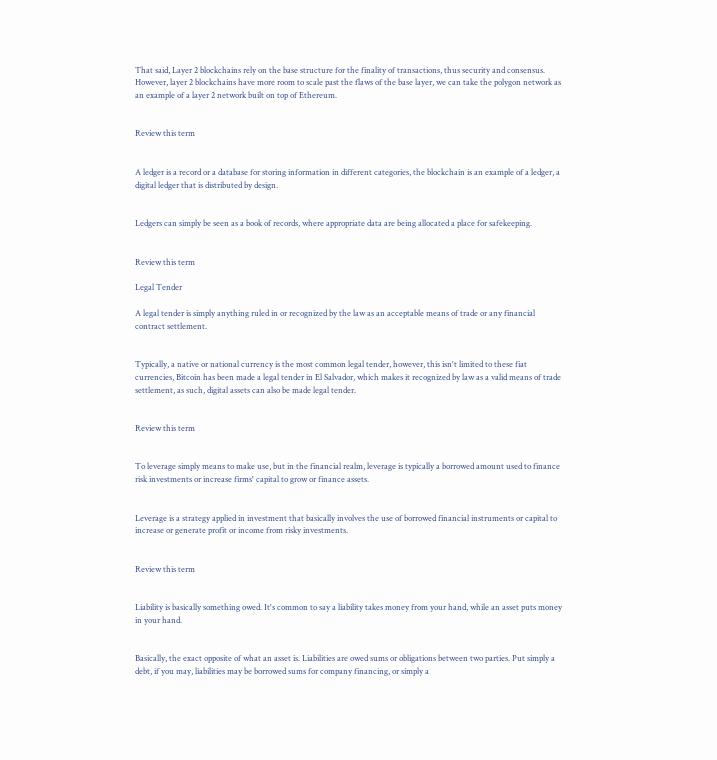That said, Layer 2 blockchains rely on the base structure for the finality of transactions, thus security and consensus. However, layer 2 blockchains have more room to scale past the flaws of the base layer, we can take the polygon network as an example of a layer 2 network built on top of Ethereum.


Review this term


A ledger is a record or a database for storing information in different categories, the blockchain is an example of a ledger, a digital ledger that is distributed by design.


Ledgers can simply be seen as a book of records, where appropriate data are being allocated a place for safekeeping.


Review this term

Legal Tender

A legal tender is simply anything ruled in or recognized by the law as an acceptable means of trade or any financial contract settlement.


Typically, a native or national currency is the most common legal tender, however, this isn't limited to these fiat currencies, Bitcoin has been made a legal tender in El Salvador, which makes it recognized by law as a valid means of trade settlement, as such, digital assets can also be made legal tender.


Review this term


To leverage simply means to make use, but in the financial realm, leverage is typically a borrowed amount used to finance risk investments or increase firms' capital to grow or finance assets.


Leverage is a strategy applied in investment that basically involves the use of borrowed financial instruments or capital to increase or generate profit or income from risky investments.


Review this term


Liability is basically something owed. It's common to say a liability takes money from your hand, while an asset puts money in your hand.


Basically, the exact opposite of what an asset is. Liabilities are owed sums or obligations between two parties. Put simply a debt, if you may, liabilities may be borrowed sums for company financing, or simply a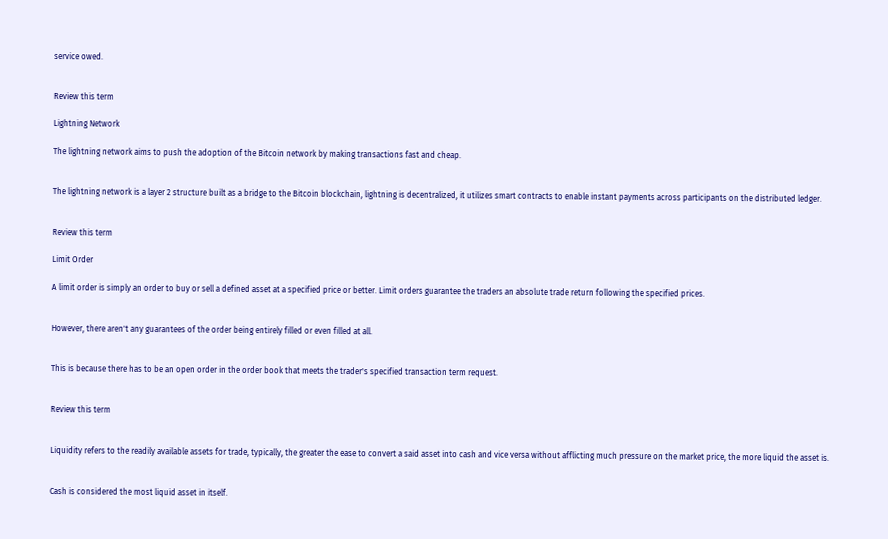service owed.


Review this term

Lightning Network

The lightning network aims to push the adoption of the Bitcoin network by making transactions fast and cheap.


The lightning network is a layer 2 structure built as a bridge to the Bitcoin blockchain, lightning is decentralized, it utilizes smart contracts to enable instant payments across participants on the distributed ledger.


Review this term

Limit Order

A limit order is simply an order to buy or sell a defined asset at a specified price or better. Limit orders guarantee the traders an absolute trade return following the specified prices.


However, there aren't any guarantees of the order being entirely filled or even filled at all.


This is because there has to be an open order in the order book that meets the trader's specified transaction term request.


Review this term


Liquidity refers to the readily available assets for trade, typically, the greater the ease to convert a said asset into cash and vice versa without afflicting much pressure on the market price, the more liquid the asset is.


Cash is considered the most liquid asset in itself.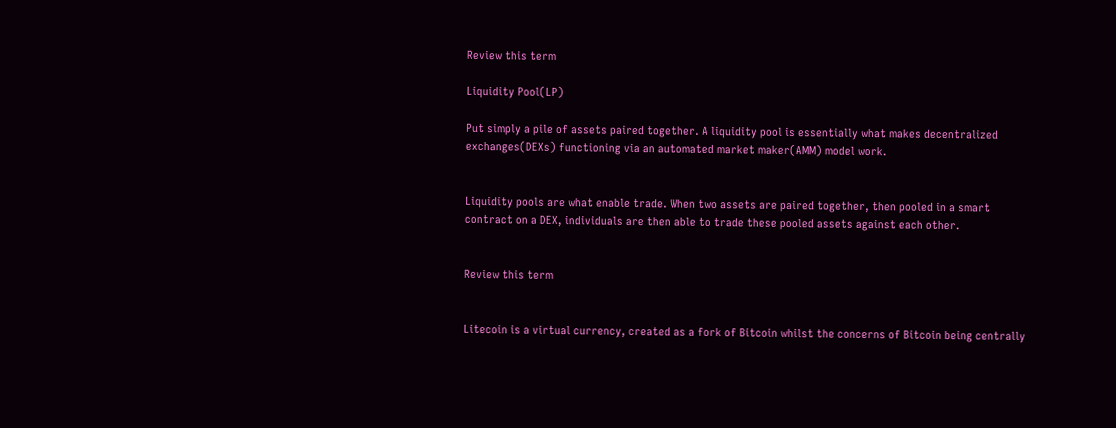Review this term

Liquidity Pool(LP)

Put simply a pile of assets paired together. A liquidity pool is essentially what makes decentralized exchanges(DEXs) functioning via an automated market maker(AMM) model work.


Liquidity pools are what enable trade. When two assets are paired together, then pooled in a smart contract on a DEX, individuals are then able to trade these pooled assets against each other.


Review this term


Litecoin is a virtual currency, created as a fork of Bitcoin whilst the concerns of Bitcoin being centrally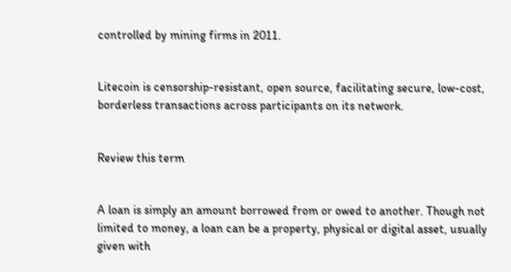controlled by mining firms in 2011.


Litecoin is censorship-resistant, open source, facilitating secure, low-cost, borderless transactions across participants on its network.


Review this term


A loan is simply an amount borrowed from or owed to another. Though not limited to money, a loan can be a property, physical or digital asset, usually given with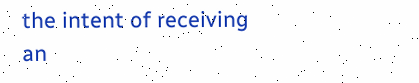the intent of receiving an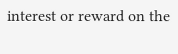interest or reward on the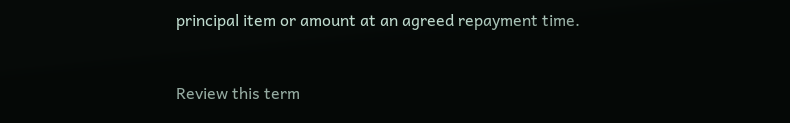principal item or amount at an agreed repayment time.


Review this term